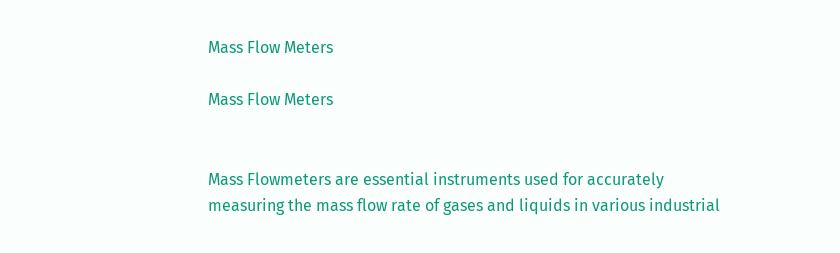Mass Flow Meters

Mass Flow Meters


Mass Flowmeters are essential instruments used for accurately measuring the mass flow rate of gases and liquids in various industrial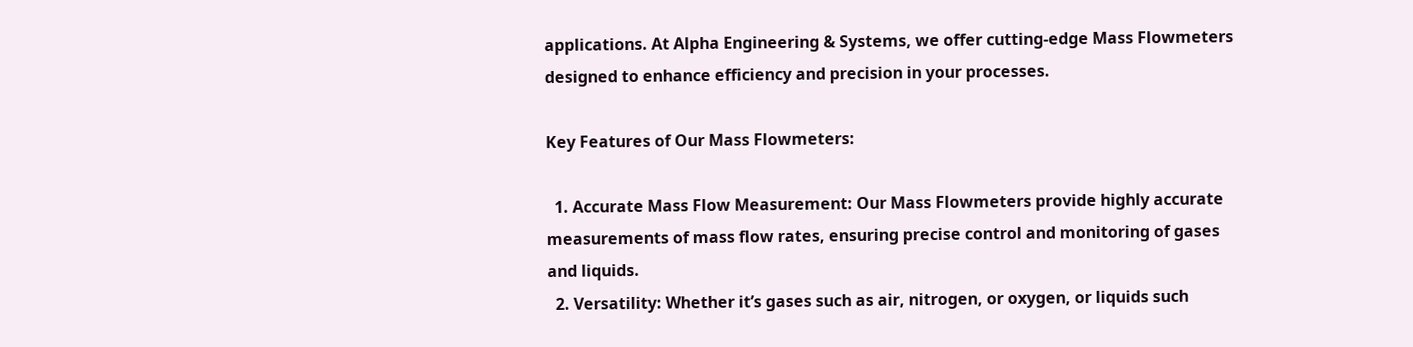applications. At Alpha Engineering & Systems, we offer cutting-edge Mass Flowmeters designed to enhance efficiency and precision in your processes.

Key Features of Our Mass Flowmeters:

  1. Accurate Mass Flow Measurement: Our Mass Flowmeters provide highly accurate measurements of mass flow rates, ensuring precise control and monitoring of gases and liquids.
  2. Versatility: Whether it’s gases such as air, nitrogen, or oxygen, or liquids such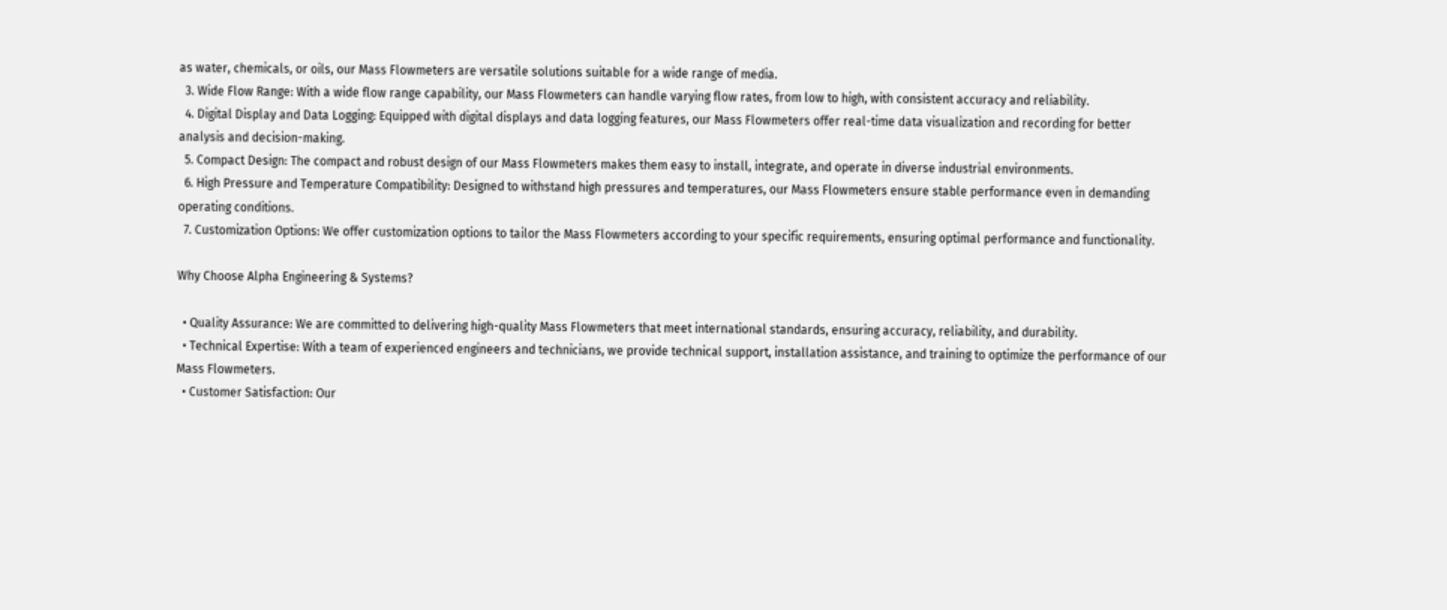as water, chemicals, or oils, our Mass Flowmeters are versatile solutions suitable for a wide range of media.
  3. Wide Flow Range: With a wide flow range capability, our Mass Flowmeters can handle varying flow rates, from low to high, with consistent accuracy and reliability.
  4. Digital Display and Data Logging: Equipped with digital displays and data logging features, our Mass Flowmeters offer real-time data visualization and recording for better analysis and decision-making.
  5. Compact Design: The compact and robust design of our Mass Flowmeters makes them easy to install, integrate, and operate in diverse industrial environments.
  6. High Pressure and Temperature Compatibility: Designed to withstand high pressures and temperatures, our Mass Flowmeters ensure stable performance even in demanding operating conditions.
  7. Customization Options: We offer customization options to tailor the Mass Flowmeters according to your specific requirements, ensuring optimal performance and functionality.

Why Choose Alpha Engineering & Systems?

  • Quality Assurance: We are committed to delivering high-quality Mass Flowmeters that meet international standards, ensuring accuracy, reliability, and durability.
  • Technical Expertise: With a team of experienced engineers and technicians, we provide technical support, installation assistance, and training to optimize the performance of our Mass Flowmeters.
  • Customer Satisfaction: Our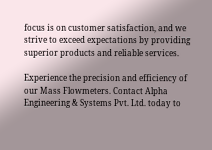focus is on customer satisfaction, and we strive to exceed expectations by providing superior products and reliable services.

Experience the precision and efficiency of our Mass Flowmeters. Contact Alpha Engineering & Systems Pvt. Ltd. today to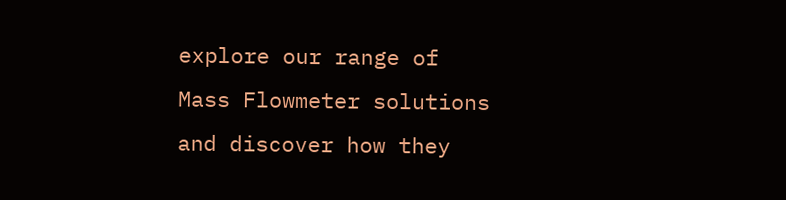explore our range of Mass Flowmeter solutions and discover how they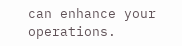can enhance your operations.